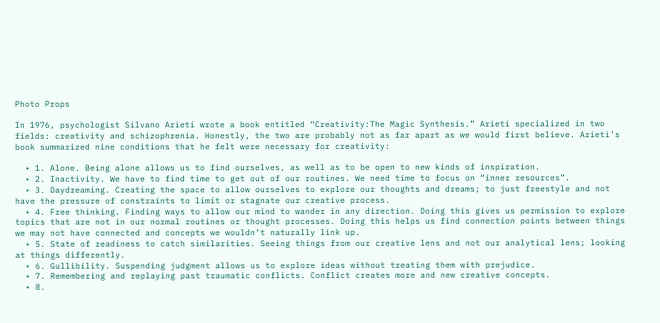Photo Props

In 1976, psychologist Silvano Arieti wrote a book entitled “Creativity:The Magic Synthesis.” Arieti specialized in two fields: creativity and schizophrenia. Honestly, the two are probably not as far apart as we would first believe. Arieti’s book summarized nine conditions that he felt were necessary for creativity:

  • 1. Alone. Being alone allows us to find ourselves, as well as to be open to new kinds of inspiration.
  • 2. Inactivity. We have to find time to get out of our routines. We need time to focus on “inner resources”.
  • 3. Daydreaming. Creating the space to allow ourselves to explore our thoughts and dreams; to just freestyle and not have the pressure of constraints to limit or stagnate our creative process.
  • 4. Free thinking. Finding ways to allow our mind to wander in any direction. Doing this gives us permission to explore topics that are not in our normal routines or thought processes. Doing this helps us find connection points between things we may not have connected and concepts we wouldn’t naturally link up.
  • 5. State of readiness to catch similarities. Seeing things from our creative lens and not our analytical lens; looking at things differently.
  • 6. Gullibility. Suspending judgment allows us to explore ideas without treating them with prejudice.
  • 7. Remembering and replaying past traumatic conflicts. Conflict creates more and new creative concepts.
  • 8.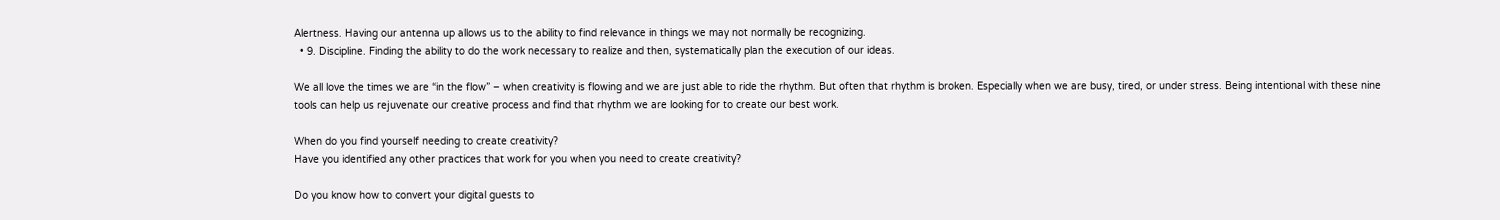Alertness. Having our antenna up allows us to the ability to find relevance in things we may not normally be recognizing.
  • 9. Discipline. Finding the ability to do the work necessary to realize and then, systematically plan the execution of our ideas.

We all love the times we are “in the flow” – when creativity is flowing and we are just able to ride the rhythm. But often that rhythm is broken. Especially when we are busy, tired, or under stress. Being intentional with these nine tools can help us rejuvenate our creative process and find that rhythm we are looking for to create our best work.

When do you find yourself needing to create creativity?
Have you identified any other practices that work for you when you need to create creativity?

Do you know how to convert your digital guests to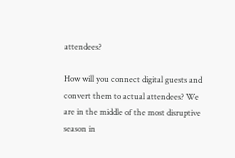attendees?

How will you connect digital guests and convert them to actual attendees? We are in the middle of the most disruptive season in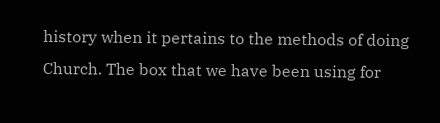history when it pertains to the methods of doing Church. The box that we have been using for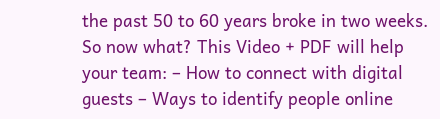the past 50 to 60 years broke in two weeks. So now what? This Video + PDF will help your team: – How to connect with digital guests – Ways to identify people online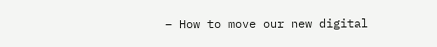– How to move our new digital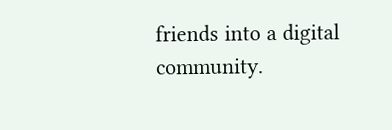friends into a digital community.